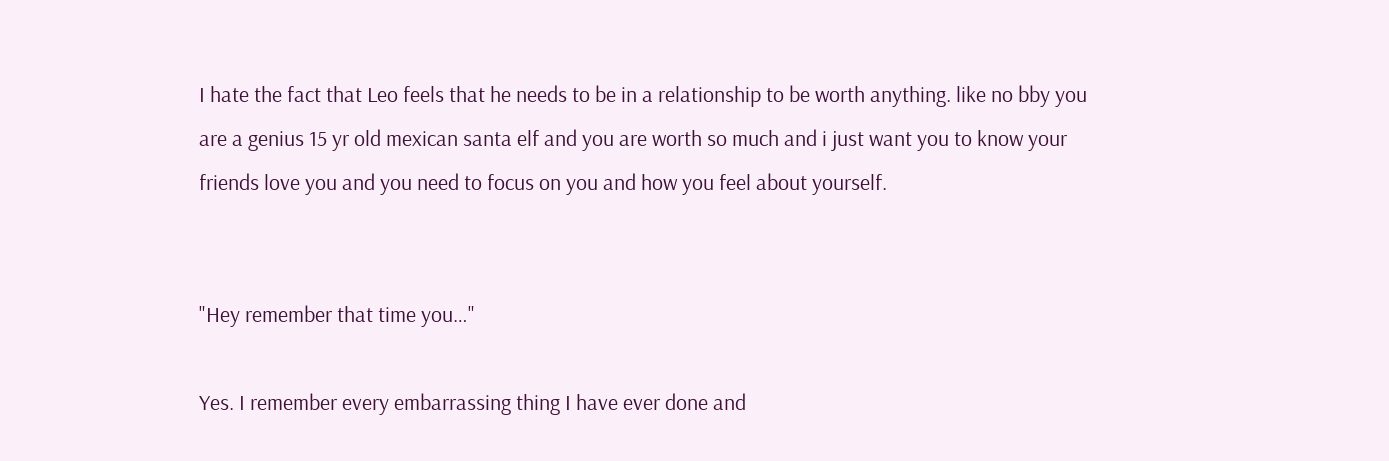I hate the fact that Leo feels that he needs to be in a relationship to be worth anything. like no bby you are a genius 15 yr old mexican santa elf and you are worth so much and i just want you to know your friends love you and you need to focus on you and how you feel about yourself.


"Hey remember that time you…"

Yes. I remember every embarrassing thing I have ever done and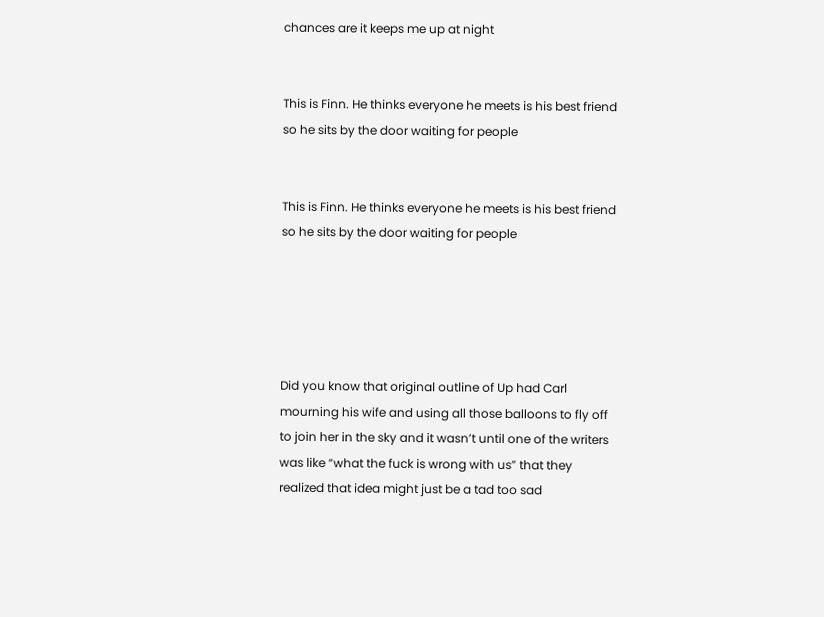chances are it keeps me up at night


This is Finn. He thinks everyone he meets is his best friend so he sits by the door waiting for people


This is Finn. He thinks everyone he meets is his best friend so he sits by the door waiting for people





Did you know that original outline of Up had Carl mourning his wife and using all those balloons to fly off to join her in the sky and it wasn’t until one of the writers was like “what the fuck is wrong with us” that they realized that idea might just be a tad too sad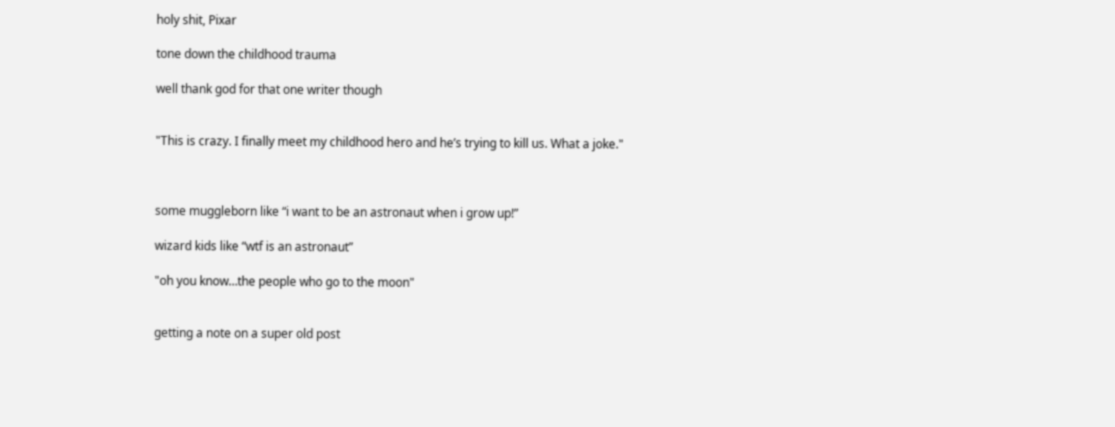holy shit, Pixar

tone down the childhood trauma

well thank god for that one writer though


"This is crazy. I finally meet my childhood hero and he’s trying to kill us. What a joke."



some muggleborn like “i want to be an astronaut when i grow up!”

wizard kids like “wtf is an astronaut”

"oh you know…the people who go to the moon"


getting a note on a super old post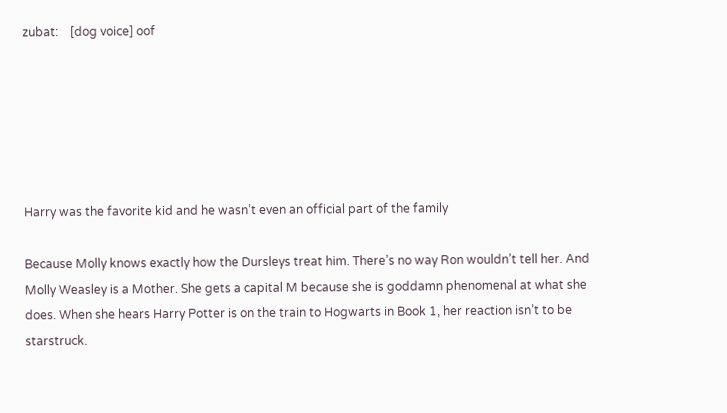zubat:    [dog voice] oof






Harry was the favorite kid and he wasn’t even an official part of the family

Because Molly knows exactly how the Dursleys treat him. There’s no way Ron wouldn’t tell her. And Molly Weasley is a Mother. She gets a capital M because she is goddamn phenomenal at what she does. When she hears Harry Potter is on the train to Hogwarts in Book 1, her reaction isn’t to be starstruck.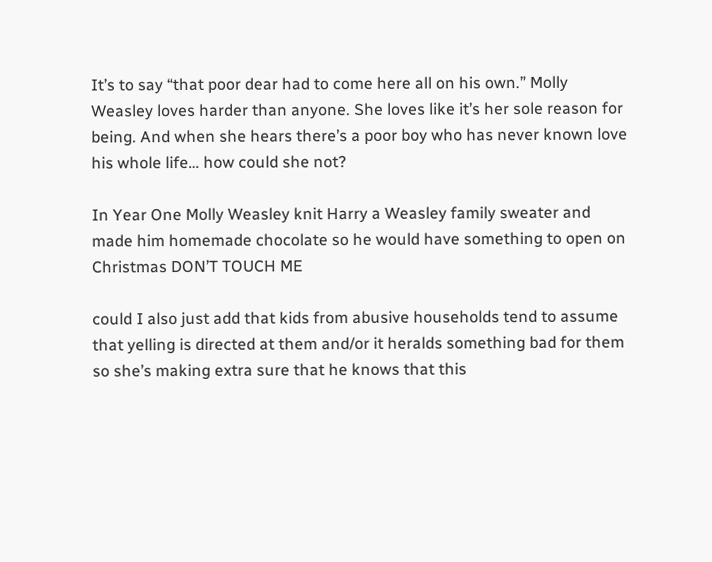It’s to say “that poor dear had to come here all on his own.” Molly Weasley loves harder than anyone. She loves like it’s her sole reason for being. And when she hears there’s a poor boy who has never known love his whole life… how could she not?

In Year One Molly Weasley knit Harry a Weasley family sweater and made him homemade chocolate so he would have something to open on Christmas DON’T TOUCH ME

could I also just add that kids from abusive households tend to assume that yelling is directed at them and/or it heralds something bad for them so she’s making extra sure that he knows that this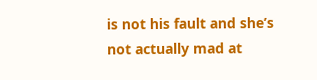is not his fault and she’s not actually mad at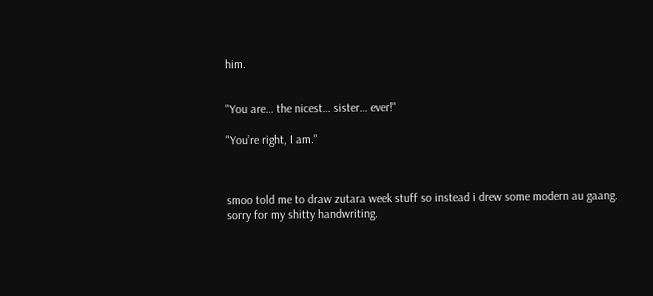him.


"You are… the nicest… sister… ever!"

"You’re right, I am."



smoo told me to draw zutara week stuff so instead i drew some modern au gaang. sorry for my shitty handwriting.